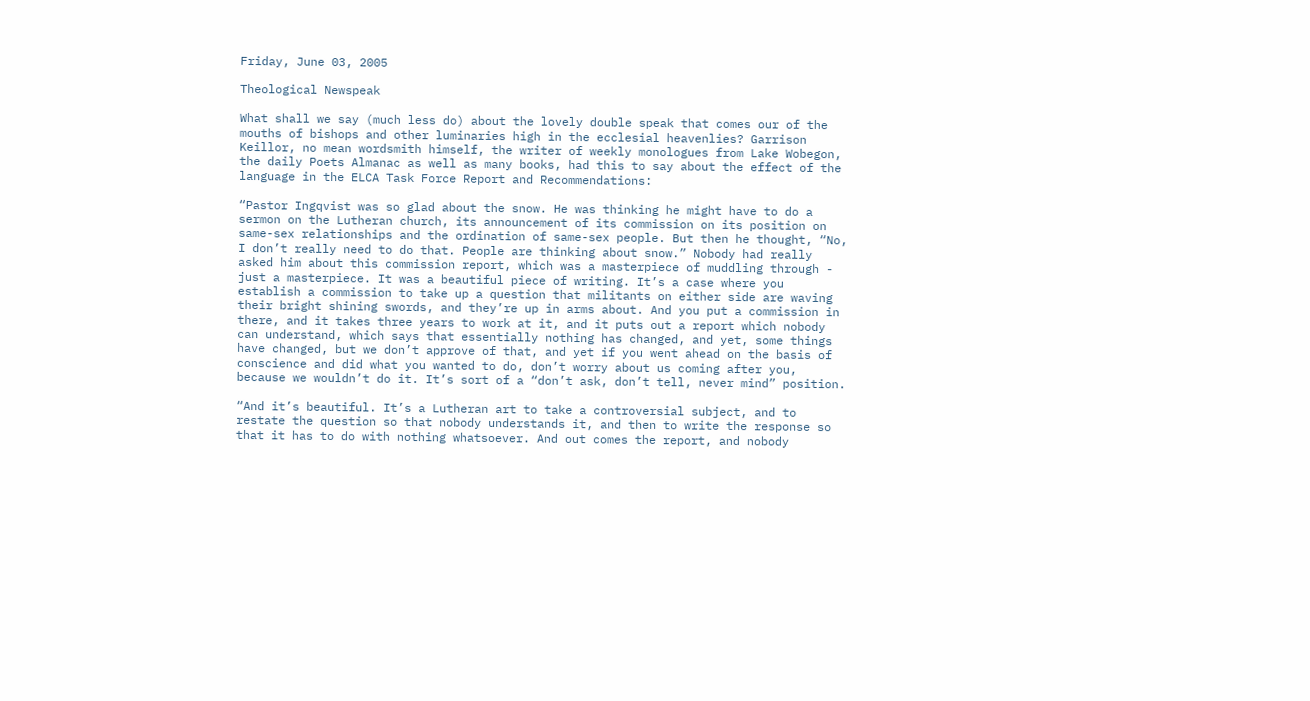Friday, June 03, 2005

Theological Newspeak

What shall we say (much less do) about the lovely double speak that comes our of the mouths of bishops and other luminaries high in the ecclesial heavenlies? Garrison Keillor, no mean wordsmith himself, the writer of weekly monologues from Lake Wobegon, the daily Poets Almanac as well as many books, had this to say about the effect of the language in the ELCA Task Force Report and Recommendations:

“Pastor Ingqvist was so glad about the snow. He was thinking he might have to do a sermon on the Lutheran church, its announcement of its commission on its position on same-sex relationships and the ordination of same-sex people. But then he thought, “No, I don’t really need to do that. People are thinking about snow.” Nobody had really asked him about this commission report, which was a masterpiece of muddling through - just a masterpiece. It was a beautiful piece of writing. It’s a case where you establish a commission to take up a question that militants on either side are waving their bright shining swords, and they’re up in arms about. And you put a commission in there, and it takes three years to work at it, and it puts out a report which nobody can understand, which says that essentially nothing has changed, and yet, some things have changed, but we don’t approve of that, and yet if you went ahead on the basis of conscience and did what you wanted to do, don’t worry about us coming after you, because we wouldn’t do it. It’s sort of a “don’t ask, don’t tell, never mind” position.

“And it’s beautiful. It’s a Lutheran art to take a controversial subject, and to restate the question so that nobody understands it, and then to write the response so that it has to do with nothing whatsoever. And out comes the report, and nobody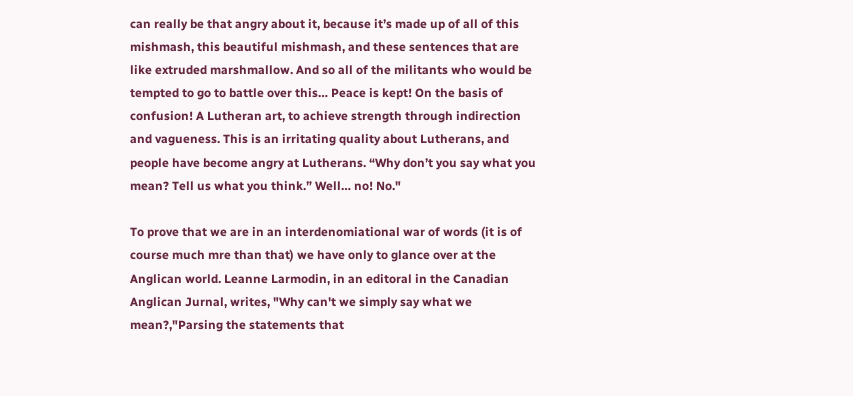can really be that angry about it, because it’s made up of all of this mishmash, this beautiful mishmash, and these sentences that are like extruded marshmallow. And so all of the militants who would be tempted to go to battle over this… Peace is kept! On the basis of confusion! A Lutheran art, to achieve strength through indirection and vagueness. This is an irritating quality about Lutherans, and people have become angry at Lutherans. “Why don’t you say what you mean? Tell us what you think.” Well… no! No."

To prove that we are in an interdenomiational war of words (it is of course much mre than that) we have only to glance over at the Anglican world. Leanne Larmodin, in an editoral in the Canadian Anglican Jurnal, writes, "Why can't we simply say what we mean?,"Parsing the statements that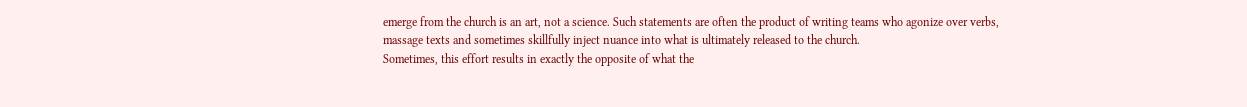emerge from the church is an art, not a science. Such statements are often the product of writing teams who agonize over verbs, massage texts and sometimes skillfully inject nuance into what is ultimately released to the church.
Sometimes, this effort results in exactly the opposite of what the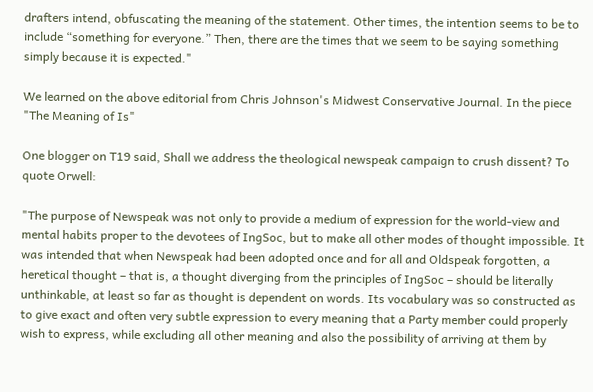drafters intend, obfuscating the meaning of the statement. Other times, the intention seems to be to include “something for everyone.” Then, there are the times that we seem to be saying something simply because it is expected."

We learned on the above editorial from Chris Johnson's Midwest Conservative Journal. In the piece "The Meaning of Is"

One blogger on T19 said, Shall we address the theological newspeak campaign to crush dissent? To quote Orwell:

"The purpose of Newspeak was not only to provide a medium of expression for the world-view and mental habits proper to the devotees of IngSoc, but to make all other modes of thought impossible. It was intended that when Newspeak had been adopted once and for all and Oldspeak forgotten, a heretical thought – that is, a thought diverging from the principles of IngSoc – should be literally unthinkable, at least so far as thought is dependent on words. Its vocabulary was so constructed as to give exact and often very subtle expression to every meaning that a Party member could properly wish to express, while excluding all other meaning and also the possibility of arriving at them by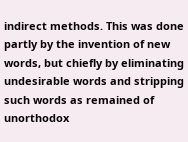indirect methods. This was done partly by the invention of new words, but chiefly by eliminating undesirable words and stripping such words as remained of unorthodox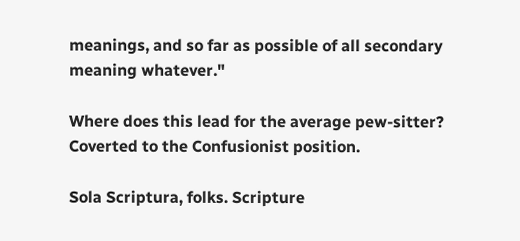meanings, and so far as possible of all secondary meaning whatever."

Where does this lead for the average pew-sitter? Coverted to the Confusionist position.

Sola Scriptura, folks. Scripture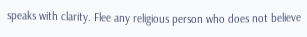speaks with clarity. Flee any religious person who does not believe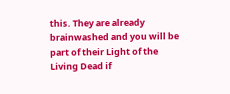this. They are already brainwashed and you will be part of their Light of the Living Dead if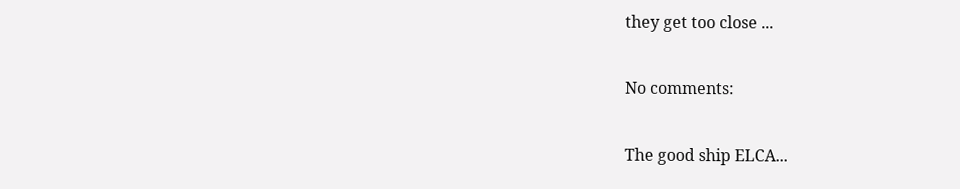they get too close ...

No comments:

The good ship ELCA...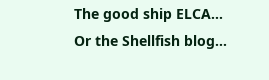The good ship ELCA...
Or the Shellfish blog...